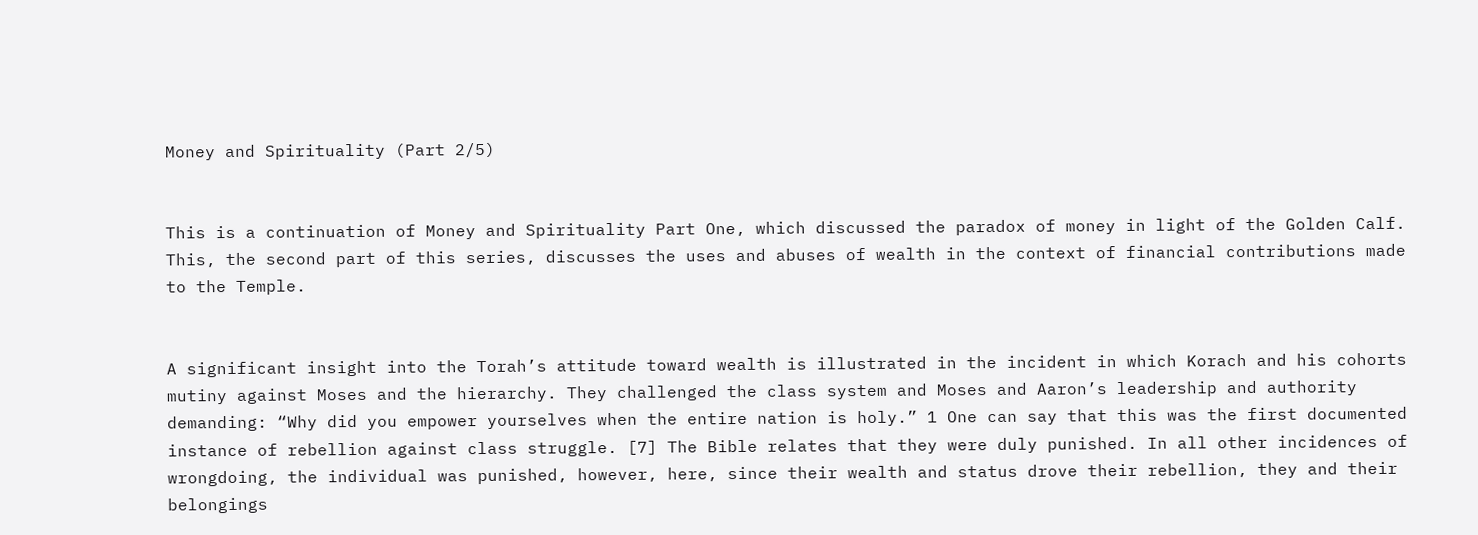Money and Spirituality (Part 2/5)


This is a continuation of Money and Spirituality Part One, which discussed the paradox of money in light of the Golden Calf. This, the second part of this series, discusses the uses and abuses of wealth in the context of financial contributions made to the Temple.


A significant insight into the Torah’s attitude toward wealth is illustrated in the incident in which Korach and his cohorts mutiny against Moses and the hierarchy. They challenged the class system and Moses and Aaron’s leadership and authority demanding: “Why did you empower yourselves when the entire nation is holy.” 1 One can say that this was the first documented instance of rebellion against class struggle. [7] The Bible relates that they were duly punished. In all other incidences of wrongdoing, the individual was punished, however, here, since their wealth and status drove their rebellion, they and their belongings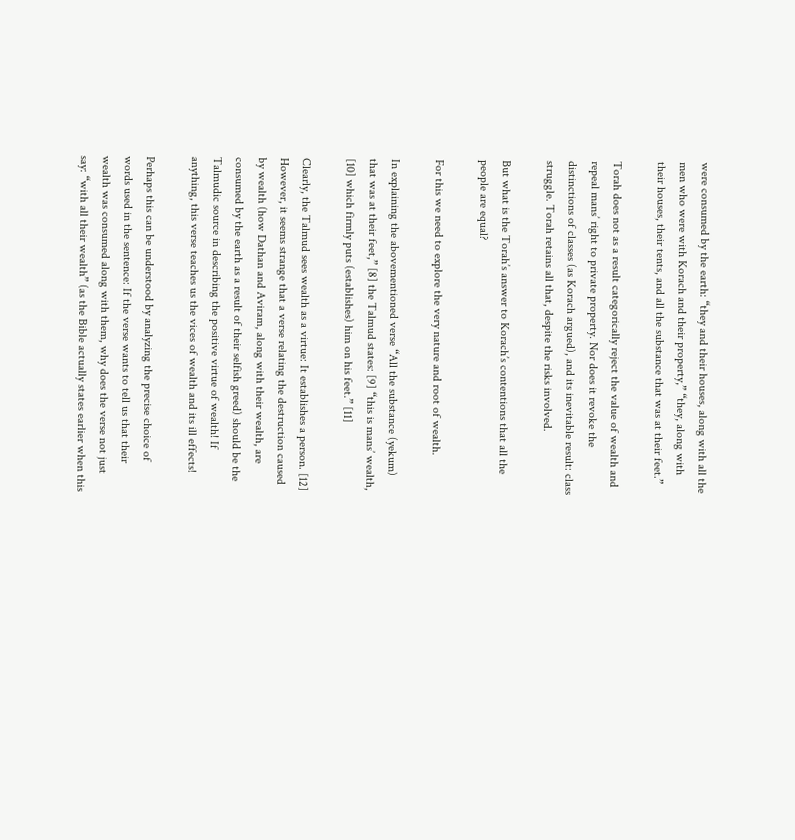were consumed by the earth: “they and their houses, along with all the men who were with Korach and their property,” “they, along with their houses, their tents, and all the substance that was at their feet.”

Torah does not as a result categorically reject the value of wealth and repeal mans’ right to private property. Nor does it revoke the distinctions of classes (as Korach argued), and its inevitable result: class struggle. Torah retains all that, despite the risks involved.

But what is the Torah’s answer to Korach’s contentions that all the people are equal?

For this we need to explore the very nature and root of wealth.

In explaining the abovementioned verse “All the substance (yekum) that was at their feet,” [8] the Talmud states: [9] “this is mans’ wealth, [10] which firmly puts (establishes) him on his feet.” [11]

Clearly, the Talmud sees wealth as a virtue: It establishes a person. [12] However, it seems strange that a verse relating the destruction caused by wealth (how Dathan and Aviram, along with their wealth, are consumed by the earth as a result of their selfish greed) should be the Talmudic source in describing the positive virtue of wealth! If anything, this verse teaches us the vices of wealth and its ill effects!

Perhaps this can be understood by analyzing the precise choice of words used in the sentence: If the verse wants to tell us that their wealth was consumed along with them, why does the verse not just say: “with all their wealth” (as the Bible actually states earlier when this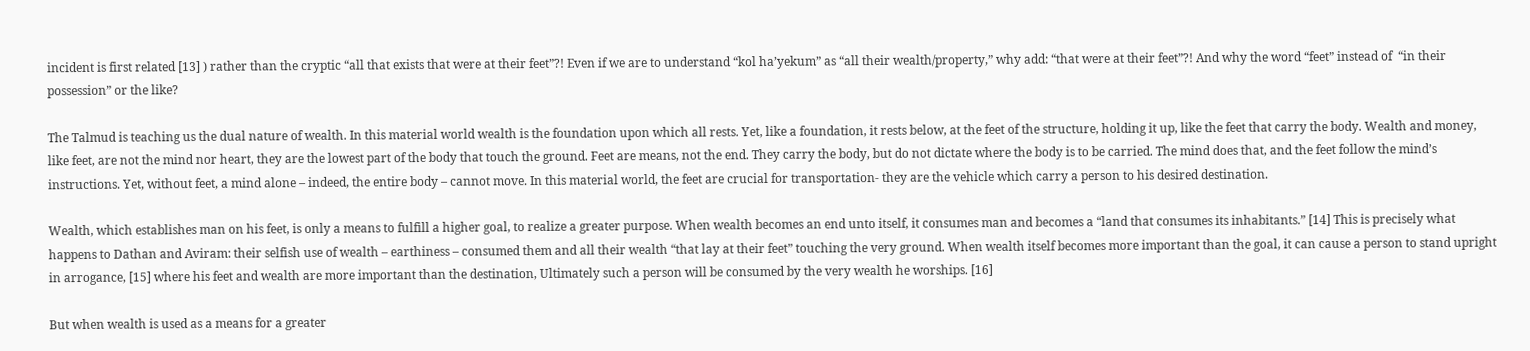incident is first related [13] ) rather than the cryptic “all that exists that were at their feet”?! Even if we are to understand “kol ha’yekum” as “all their wealth/property,” why add: “that were at their feet”?! And why the word “feet” instead of  “in their possession” or the like?

The Talmud is teaching us the dual nature of wealth. In this material world wealth is the foundation upon which all rests. Yet, like a foundation, it rests below, at the feet of the structure, holding it up, like the feet that carry the body. Wealth and money, like feet, are not the mind nor heart, they are the lowest part of the body that touch the ground. Feet are means, not the end. They carry the body, but do not dictate where the body is to be carried. The mind does that, and the feet follow the mind’s instructions. Yet, without feet, a mind alone – indeed, the entire body – cannot move. In this material world, the feet are crucial for transportation- they are the vehicle which carry a person to his desired destination.

Wealth, which establishes man on his feet, is only a means to fulfill a higher goal, to realize a greater purpose. When wealth becomes an end unto itself, it consumes man and becomes a “land that consumes its inhabitants.” [14] This is precisely what happens to Dathan and Aviram: their selfish use of wealth – earthiness – consumed them and all their wealth “that lay at their feet” touching the very ground. When wealth itself becomes more important than the goal, it can cause a person to stand upright in arrogance, [15] where his feet and wealth are more important than the destination, Ultimately such a person will be consumed by the very wealth he worships. [16]

But when wealth is used as a means for a greater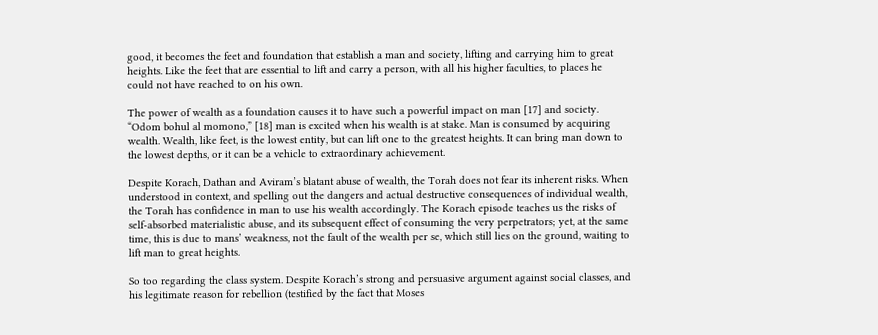good, it becomes the feet and foundation that establish a man and society, lifting and carrying him to great heights. Like the feet that are essential to lift and carry a person, with all his higher faculties, to places he could not have reached to on his own.

The power of wealth as a foundation causes it to have such a powerful impact on man [17] and society. “Odom bohul al momono,” [18] man is excited when his wealth is at stake. Man is consumed by acquiring wealth. Wealth, like feet, is the lowest entity, but can lift one to the greatest heights. It can bring man down to the lowest depths, or it can be a vehicle to extraordinary achievement.

Despite Korach, Dathan and Aviram’s blatant abuse of wealth, the Torah does not fear its inherent risks. When understood in context, and spelling out the dangers and actual destructive consequences of individual wealth, the Torah has confidence in man to use his wealth accordingly. The Korach episode teaches us the risks of self-absorbed materialistic abuse, and its subsequent effect of consuming the very perpetrators; yet, at the same time, this is due to mans’ weakness, not the fault of the wealth per se, which still lies on the ground, waiting to lift man to great heights.

So too regarding the class system. Despite Korach’s strong and persuasive argument against social classes, and his legitimate reason for rebellion (testified by the fact that Moses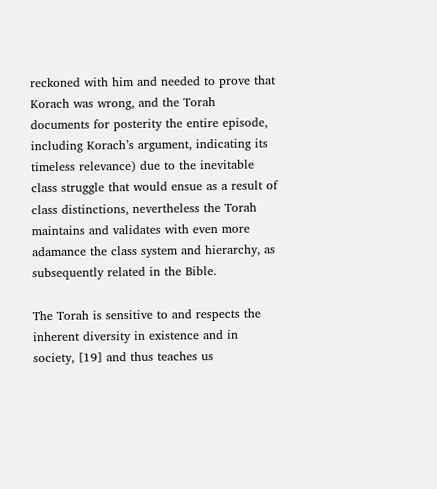reckoned with him and needed to prove that Korach was wrong, and the Torah documents for posterity the entire episode, including Korach’s argument, indicating its timeless relevance) due to the inevitable class struggle that would ensue as a result of class distinctions, nevertheless the Torah maintains and validates with even more adamance the class system and hierarchy, as subsequently related in the Bible.

The Torah is sensitive to and respects the inherent diversity in existence and in society, [19] and thus teaches us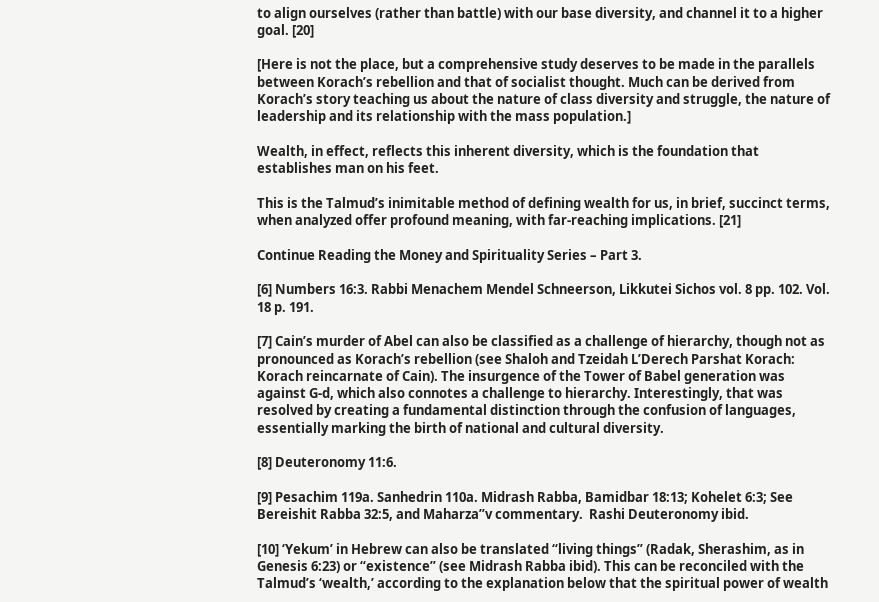to align ourselves (rather than battle) with our base diversity, and channel it to a higher goal. [20]

[Here is not the place, but a comprehensive study deserves to be made in the parallels between Korach’s rebellion and that of socialist thought. Much can be derived from Korach’s story teaching us about the nature of class diversity and struggle, the nature of leadership and its relationship with the mass population.]

Wealth, in effect, reflects this inherent diversity, which is the foundation that establishes man on his feet.

This is the Talmud’s inimitable method of defining wealth for us, in brief, succinct terms, when analyzed offer profound meaning, with far-reaching implications. [21]

Continue Reading the Money and Spirituality Series – Part 3.

[6] Numbers 16:3. Rabbi Menachem Mendel Schneerson, Likkutei Sichos vol. 8 pp. 102. Vol. 18 p. 191.

[7] Cain’s murder of Abel can also be classified as a challenge of hierarchy, though not as pronounced as Korach’s rebellion (see Shaloh and Tzeidah L’Derech Parshat Korach: Korach reincarnate of Cain). The insurgence of the Tower of Babel generation was against G-d, which also connotes a challenge to hierarchy. Interestingly, that was resolved by creating a fundamental distinction through the confusion of languages, essentially marking the birth of national and cultural diversity.

[8] Deuteronomy 11:6.

[9] Pesachim 119a. Sanhedrin 110a. Midrash Rabba, Bamidbar 18:13; Kohelet 6:3; See Bereishit Rabba 32:5, and Maharza”v commentary.  Rashi Deuteronomy ibid.

[10] ‘Yekum’ in Hebrew can also be translated “living things” (Radak, Sherashim, as in Genesis 6:23) or “existence” (see Midrash Rabba ibid). This can be reconciled with the Talmud’s ‘wealth,’ according to the explanation below that the spiritual power of wealth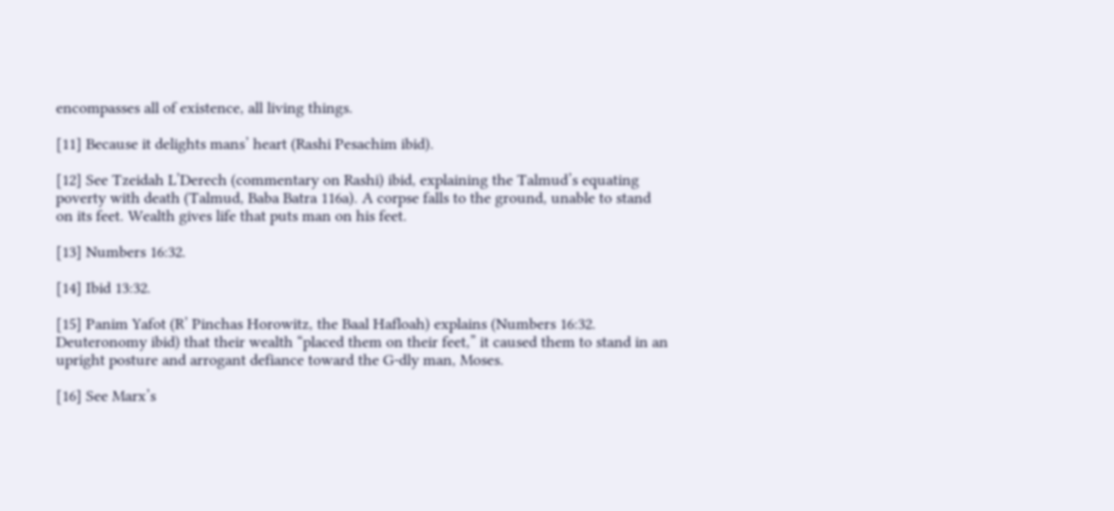encompasses all of existence, all living things.

[11] Because it delights mans’ heart (Rashi Pesachim ibid).

[12] See Tzeidah L’Derech (commentary on Rashi) ibid, explaining the Talmud’s equating poverty with death (Talmud, Baba Batra 116a). A corpse falls to the ground, unable to stand on its feet. Wealth gives life that puts man on his feet.

[13] Numbers 16:32.

[14] Ibid 13:32.

[15] Panim Yafot (R’ Pinchas Horowitz, the Baal Hafloah) explains (Numbers 16:32. Deuteronomy ibid) that their wealth “placed them on their feet,” it caused them to stand in an upright posture and arrogant defiance toward the G-dly man, Moses.

[16] See Marx’s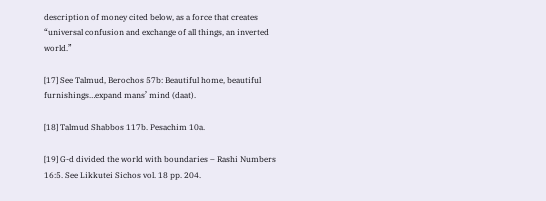description of money cited below, as a force that creates “universal confusion and exchange of all things, an inverted world.”

[17] See Talmud, Berochos 57b: Beautiful home, beautiful furnishings…expand mans’ mind (daat).

[18] Talmud Shabbos 117b. Pesachim 10a.

[19] G-d divided the world with boundaries – Rashi Numbers 16:5. See Likkutei Sichos vol. 18 pp. 204.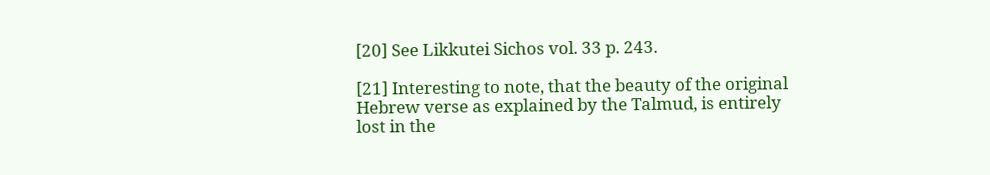[20] See Likkutei Sichos vol. 33 p. 243.

[21] Interesting to note, that the beauty of the original Hebrew verse as explained by the Talmud, is entirely lost in the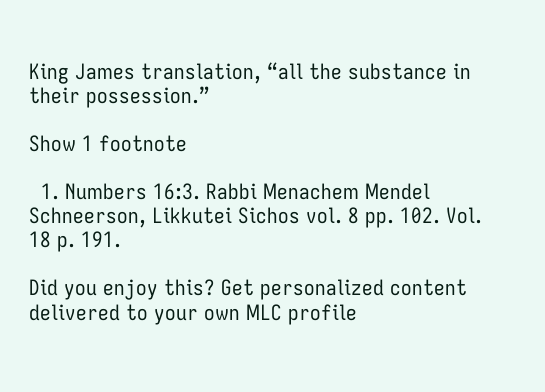King James translation, “all the substance in their possession.”

Show 1 footnote

  1. Numbers 16:3. Rabbi Menachem Mendel Schneerson, Likkutei Sichos vol. 8 pp. 102. Vol. 18 p. 191.

Did you enjoy this? Get personalized content delivered to your own MLC profile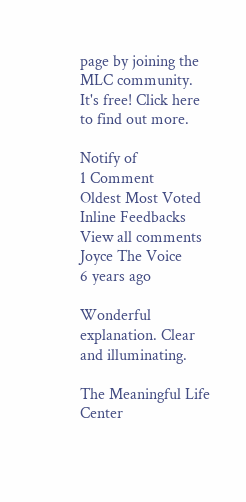page by joining the MLC community. It's free! Click here to find out more.

Notify of
1 Comment
Oldest Most Voted
Inline Feedbacks
View all comments
Joyce The Voice
6 years ago

Wonderful explanation. Clear and illuminating.

The Meaningful Life Center